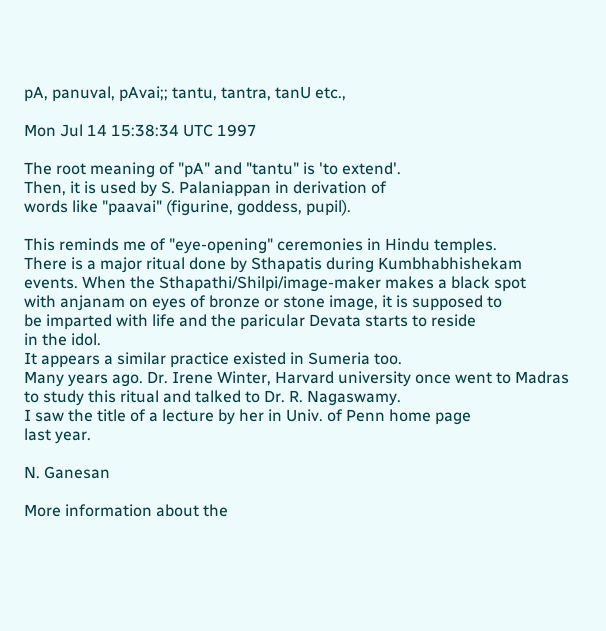pA, panuval, pAvai;; tantu, tantra, tanU etc.,

Mon Jul 14 15:38:34 UTC 1997

The root meaning of "pA" and "tantu" is 'to extend'.
Then, it is used by S. Palaniappan in derivation of
words like "paavai" (figurine, goddess, pupil).

This reminds me of "eye-opening" ceremonies in Hindu temples.
There is a major ritual done by Sthapatis during Kumbhabhishekam
events. When the Sthapathi/Shilpi/image-maker makes a black spot
with anjanam on eyes of bronze or stone image, it is supposed to
be imparted with life and the paricular Devata starts to reside
in the idol.
It appears a similar practice existed in Sumeria too.
Many years ago. Dr. Irene Winter, Harvard university once went to Madras
to study this ritual and talked to Dr. R. Nagaswamy.
I saw the title of a lecture by her in Univ. of Penn home page
last year.

N. Ganesan

More information about the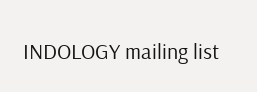INDOLOGY mailing list